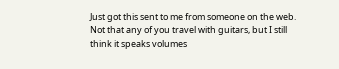Just got this sent to me from someone on the web. Not that any of you travel with guitars, but I still think it speaks volumes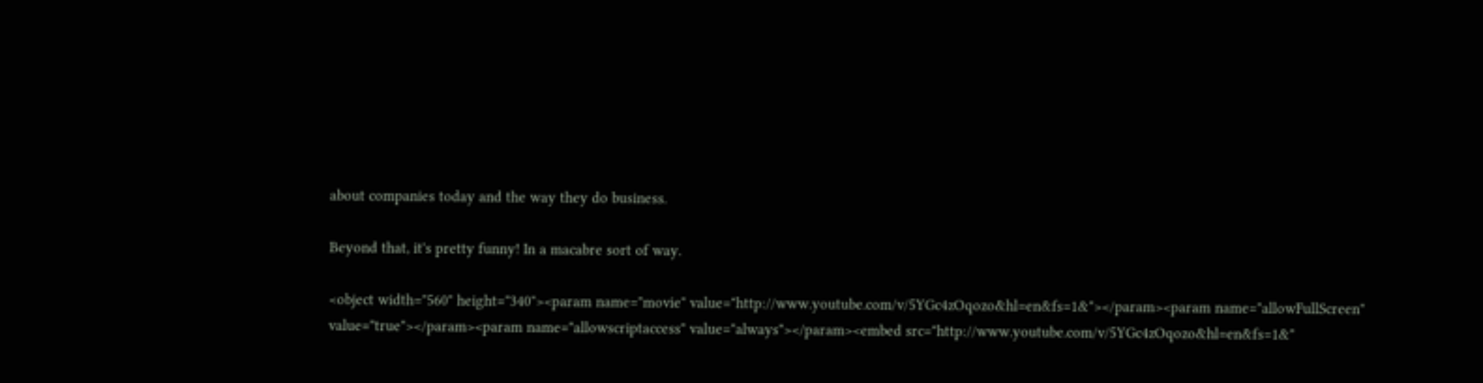about companies today and the way they do business.

Beyond that, it's pretty funny! In a macabre sort of way.

<object width="560" height="340"><param name="movie" value="http://www.youtube.com/v/5YGc4zOqozo&hl=en&fs=1&"></param><param name="allowFullScreen" value="true"></param><param name="allowscriptaccess" value="always"></param><embed src="http://www.youtube.com/v/5YGc4zOqozo&hl=en&fs=1&"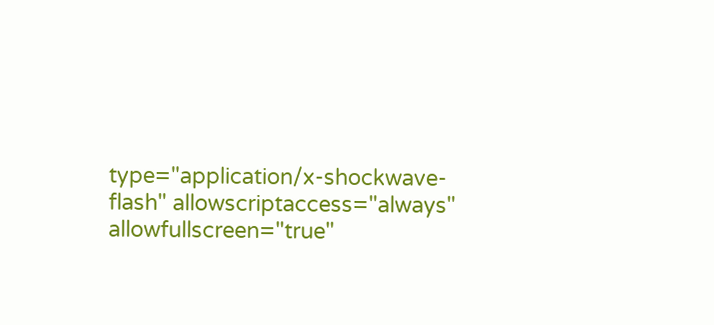type="application/x-shockwave-flash" allowscriptaccess="always" allowfullscreen="true"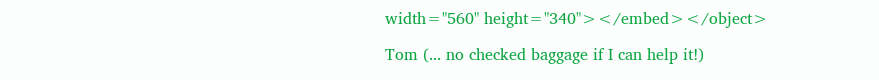width="560" height="340"></embed></object>

Tom (... no checked baggage if I can help it!)